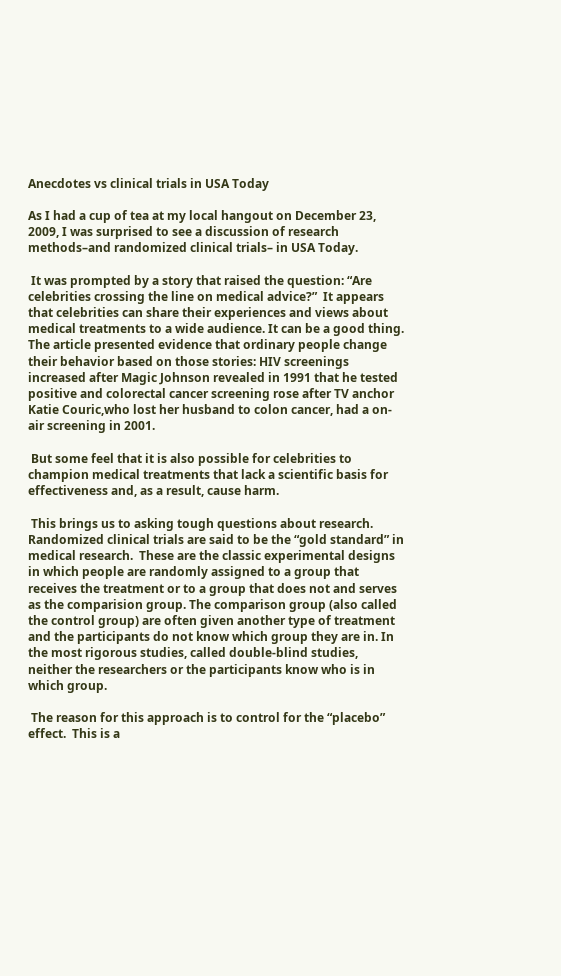Anecdotes vs clinical trials in USA Today

As I had a cup of tea at my local hangout on December 23, 2009, I was surprised to see a discussion of research methods–and randomized clinical trials– in USA Today.

 It was prompted by a story that raised the question: “Are celebrities crossing the line on medical advice?”  It appears that celebrities can share their experiences and views about medical treatments to a wide audience. It can be a good thing. The article presented evidence that ordinary people change their behavior based on those stories: HIV screenings increased after Magic Johnson revealed in 1991 that he tested positive and colorectal cancer screening rose after TV anchor Katie Couric,who lost her husband to colon cancer, had a on-air screening in 2001.

 But some feel that it is also possible for celebrities to champion medical treatments that lack a scientific basis for effectiveness and, as a result, cause harm.

 This brings us to asking tough questions about research.  Randomized clinical trials are said to be the “gold standard” in medical research.  These are the classic experimental designs in which people are randomly assigned to a group that receives the treatment or to a group that does not and serves as the comparision group. The comparison group (also called the control group) are often given another type of treatment and the participants do not know which group they are in. In the most rigorous studies, called double-blind studies, neither the researchers or the participants know who is in which group.

 The reason for this approach is to control for the “placebo” effect.  This is a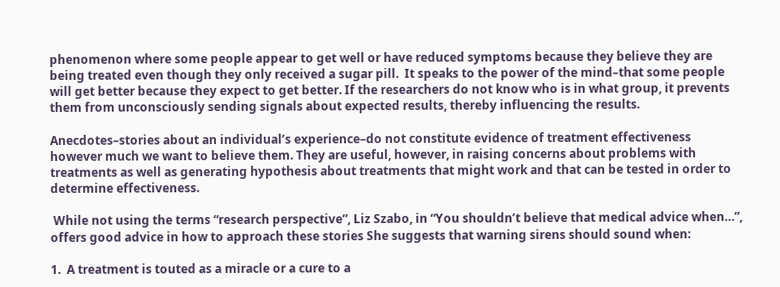phenomenon where some people appear to get well or have reduced symptoms because they believe they are being treated even though they only received a sugar pill.  It speaks to the power of the mind–that some people will get better because they expect to get better. If the researchers do not know who is in what group, it prevents them from unconsciously sending signals about expected results, thereby influencing the results.

Anecdotes–stories about an individual’s experience–do not constitute evidence of treatment effectiveness however much we want to believe them. They are useful, however, in raising concerns about problems with treatments as well as generating hypothesis about treatments that might work and that can be tested in order to determine effectiveness.

 While not using the terms “research perspective”, Liz Szabo, in “You shouldn’t believe that medical advice when…”, offers good advice in how to approach these stories She suggests that warning sirens should sound when:

1.  A treatment is touted as a miracle or a cure to a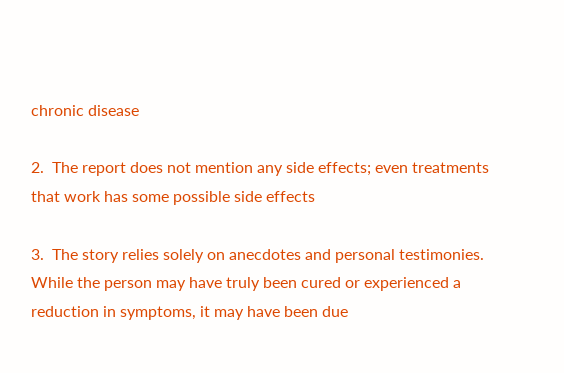chronic disease

2.  The report does not mention any side effects; even treatments that work has some possible side effects

3.  The story relies solely on anecdotes and personal testimonies. While the person may have truly been cured or experienced a reduction in symptoms, it may have been due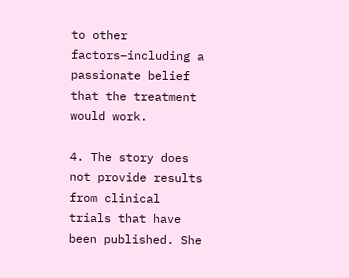to other factors–including a passionate belief that the treatment would work.

4. The story does not provide results from clinical trials that have been published. She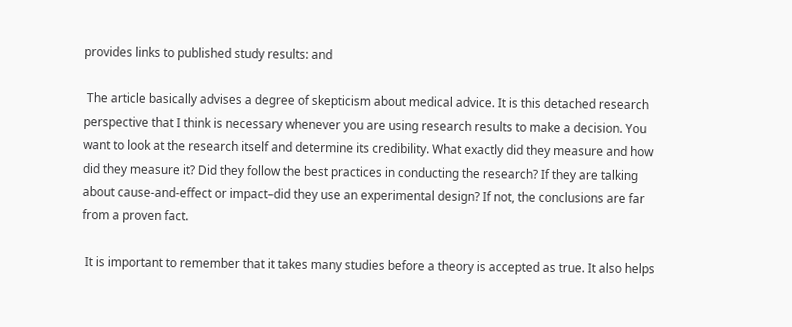provides links to published study results: and

 The article basically advises a degree of skepticism about medical advice. It is this detached research perspective that I think is necessary whenever you are using research results to make a decision. You want to look at the research itself and determine its credibility. What exactly did they measure and how did they measure it? Did they follow the best practices in conducting the research? If they are talking about cause-and-effect or impact–did they use an experimental design? If not, the conclusions are far from a proven fact.

 It is important to remember that it takes many studies before a theory is accepted as true. It also helps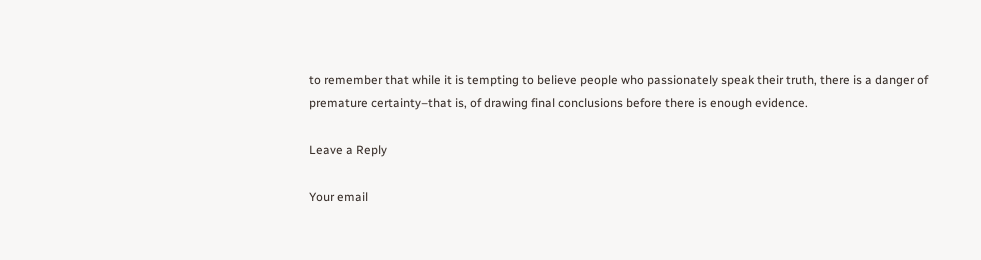to remember that while it is tempting to believe people who passionately speak their truth, there is a danger of premature certainty–that is, of drawing final conclusions before there is enough evidence.

Leave a Reply

Your email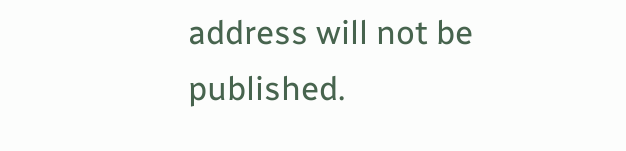address will not be published.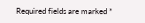Required fields are marked *